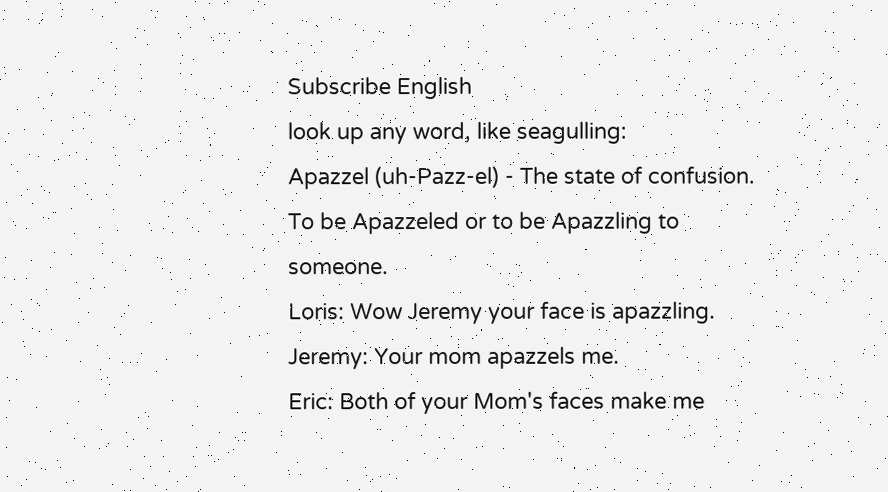Subscribe English
look up any word, like seagulling:
Apazzel (uh-Pazz-el) - The state of confusion. To be Apazzeled or to be Apazzling to someone.
Loris: Wow Jeremy your face is apazzling.
Jeremy: Your mom apazzels me.
Eric: Both of your Mom's faces make me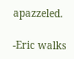apazzeled.

-Eric walks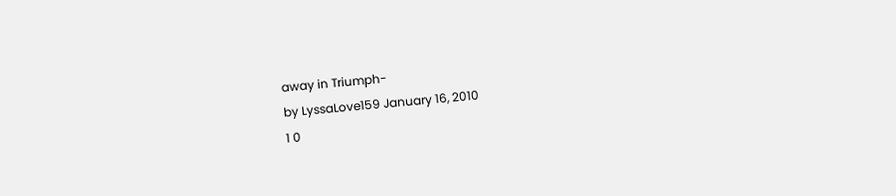away in Triumph-
by LyssaLove159 January 16, 2010
1 0